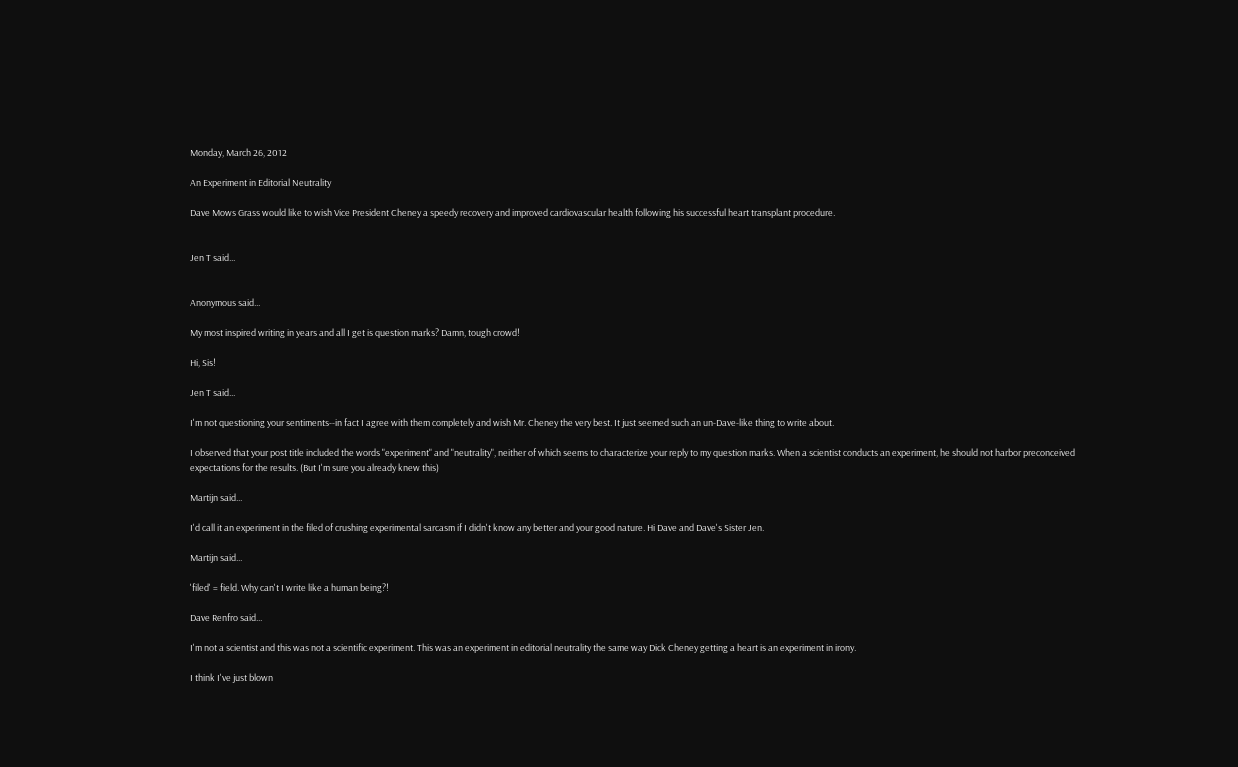Monday, March 26, 2012

An Experiment in Editorial Neutrality

Dave Mows Grass would like to wish Vice President Cheney a speedy recovery and improved cardiovascular health following his successful heart transplant procedure.


Jen T said...


Anonymous said...

My most inspired writing in years and all I get is question marks? Damn, tough crowd!

Hi, Sis!

Jen T said...

I'm not questioning your sentiments--in fact I agree with them completely and wish Mr. Cheney the very best. It just seemed such an un-Dave-like thing to write about.

I observed that your post title included the words "experiment" and "neutrality", neither of which seems to characterize your reply to my question marks. When a scientist conducts an experiment, he should not harbor preconceived expectations for the results. (But I'm sure you already knew this)

Martijn said...

I'd call it an experiment in the filed of crushing experimental sarcasm if I didn't know any better and your good nature. Hi Dave and Dave's Sister Jen.

Martijn said...

'filed' = field. Why can't I write like a human being?!

Dave Renfro said...

I'm not a scientist and this was not a scientific experiment. This was an experiment in editorial neutrality the same way Dick Cheney getting a heart is an experiment in irony.

I think I've just blown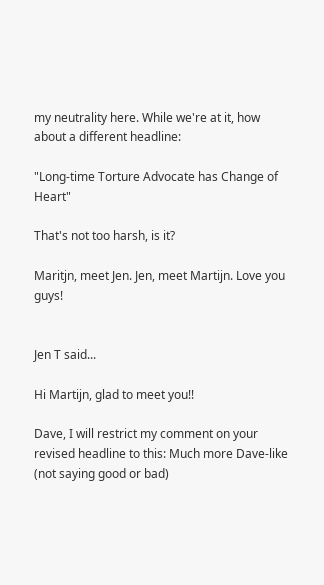my neutrality here. While we're at it, how about a different headline:

"Long-time Torture Advocate has Change of Heart"

That's not too harsh, is it?

Maritjn, meet Jen. Jen, meet Martijn. Love you guys!


Jen T said...

Hi Martijn, glad to meet you!!

Dave, I will restrict my comment on your revised headline to this: Much more Dave-like (not saying good or bad)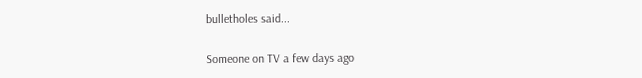bulletholes said...

Someone on TV a few days ago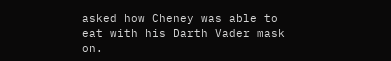asked how Cheney was able to eat with his Darth Vader mask on.